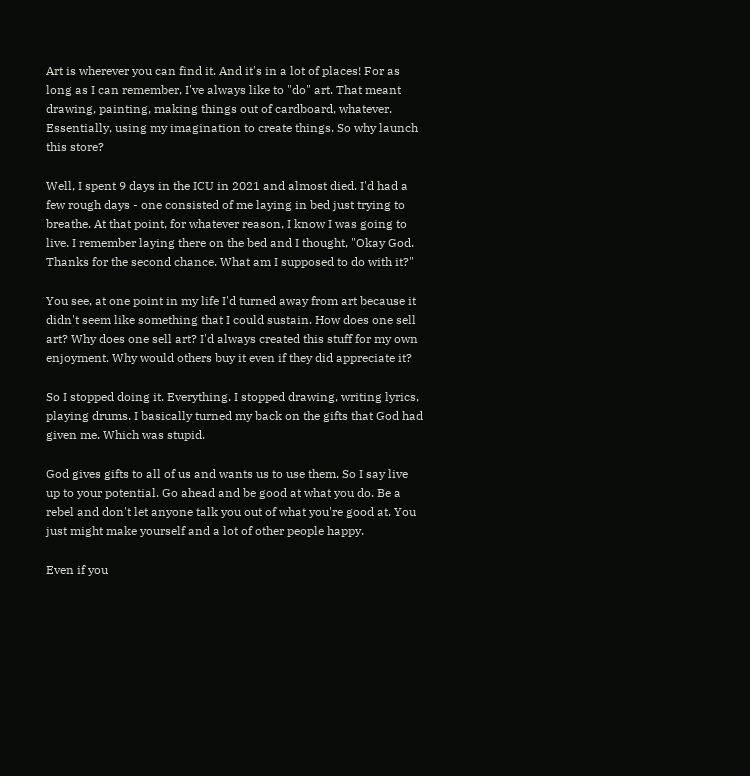Art is wherever you can find it. And it's in a lot of places! For as long as I can remember, I've always like to "do" art. That meant drawing, painting, making things out of cardboard, whatever. Essentially, using my imagination to create things. So why launch this store?

Well, I spent 9 days in the ICU in 2021 and almost died. I'd had a few rough days - one consisted of me laying in bed just trying to breathe. At that point, for whatever reason, I know I was going to live. I remember laying there on the bed and I thought, "Okay God. Thanks for the second chance. What am I supposed to do with it?"

You see, at one point in my life I'd turned away from art because it didn't seem like something that I could sustain. How does one sell art? Why does one sell art? I'd always created this stuff for my own enjoyment. Why would others buy it even if they did appreciate it?

So I stopped doing it. Everything. I stopped drawing, writing lyrics, playing drums. I basically turned my back on the gifts that God had given me. Which was stupid.

God gives gifts to all of us and wants us to use them. So I say live up to your potential. Go ahead and be good at what you do. Be a rebel and don't let anyone talk you out of what you're good at. You just might make yourself and a lot of other people happy.

Even if you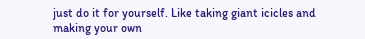just do it for yourself. Like taking giant icicles and making your own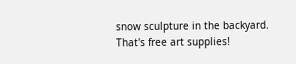snow sculpture in the backyard. That's free art supplies!